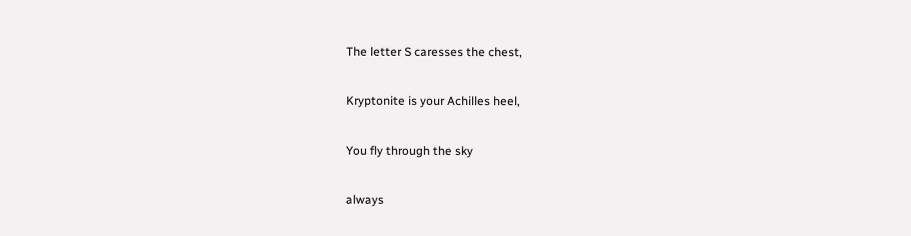The letter S caresses the chest,

Kryptonite is your Achilles heel,

You fly through the sky

always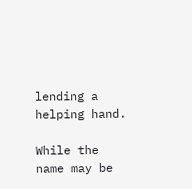lending a helping hand.

While the name may be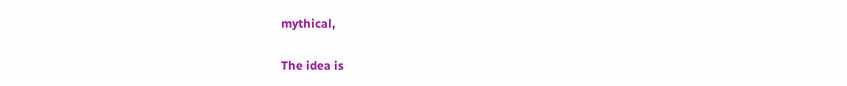mythical,

The idea is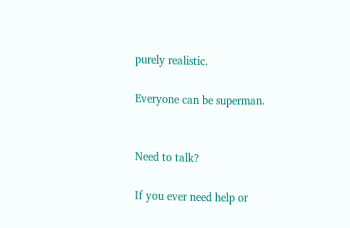purely realistic.

Everyone can be superman.


Need to talk?

If you ever need help or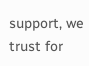support, we trust for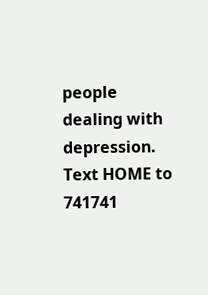people dealing with depression. Text HOME to 741741